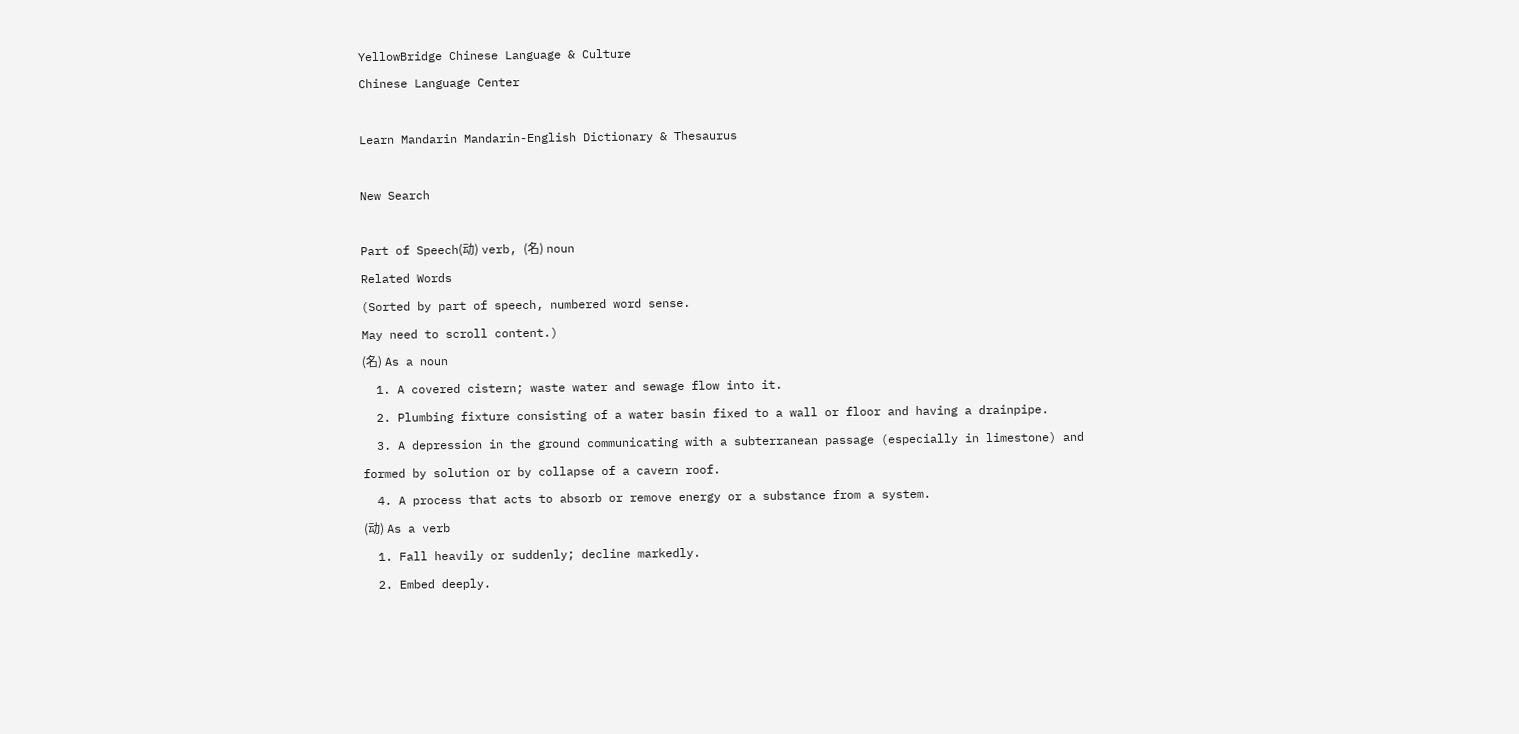YellowBridge Chinese Language & Culture
Chinese Language Center

Learn Mandarin Mandarin-English Dictionary & Thesaurus

New Search

Part of Speech(动) verb, (名) noun
Related Words
(Sorted by part of speech, numbered word sense.
May need to scroll content.)
(名) As a noun
  1. A covered cistern; waste water and sewage flow into it.
  2. Plumbing fixture consisting of a water basin fixed to a wall or floor and having a drainpipe.
  3. A depression in the ground communicating with a subterranean passage (especially in limestone) and formed by solution or by collapse of a cavern roof.
  4. A process that acts to absorb or remove energy or a substance from a system.
(动) As a verb
  1. Fall heavily or suddenly; decline markedly.
  2. Embed deeply.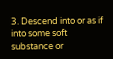3. Descend into or as if into some soft substance or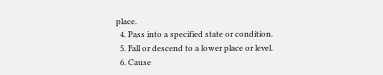place.
  4. Pass into a specified state or condition.
  5. Fall or descend to a lower place or level.
  6. Cause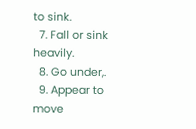to sink.
  7. Fall or sink heavily.
  8. Go under,.
  9. Appear to move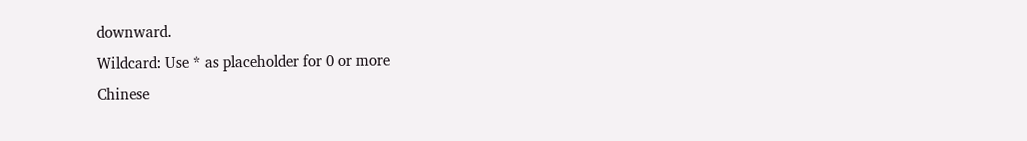downward.
Wildcard: Use * as placeholder for 0 or more
Chinese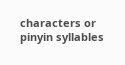characters or pinyin syllables